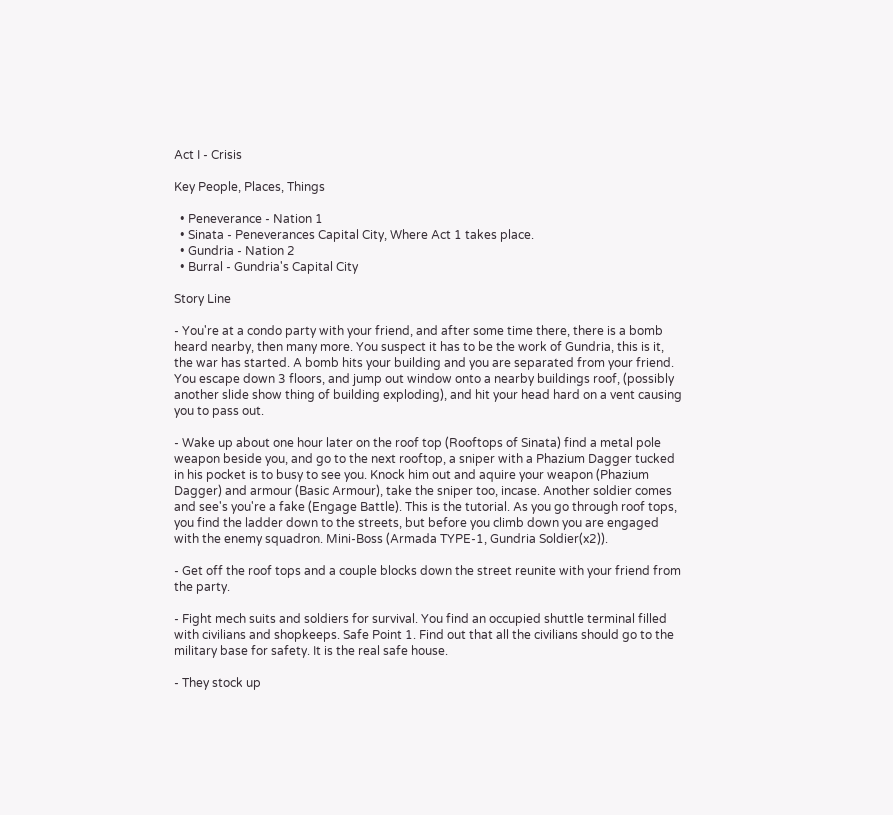Act I - Crisis

Key People, Places, Things

  • Peneverance - Nation 1
  • Sinata - Peneverances Capital City, Where Act 1 takes place.
  • Gundria - Nation 2
  • Burral - Gundria's Capital City

Story Line

- You're at a condo party with your friend, and after some time there, there is a bomb heard nearby, then many more. You suspect it has to be the work of Gundria, this is it, the war has started. A bomb hits your building and you are separated from your friend. You escape down 3 floors, and jump out window onto a nearby buildings roof, (possibly another slide show thing of building exploding), and hit your head hard on a vent causing you to pass out.

- Wake up about one hour later on the roof top (Rooftops of Sinata) find a metal pole weapon beside you, and go to the next rooftop, a sniper with a Phazium Dagger tucked in his pocket is to busy to see you. Knock him out and aquire your weapon (Phazium Dagger) and armour (Basic Armour), take the sniper too, incase. Another soldier comes and see's you're a fake (Engage Battle). This is the tutorial. As you go through roof tops, you find the ladder down to the streets, but before you climb down you are engaged with the enemy squadron. Mini-Boss (Armada TYPE-1, Gundria Soldier(x2)).

- Get off the roof tops and a couple blocks down the street reunite with your friend from the party.

- Fight mech suits and soldiers for survival. You find an occupied shuttle terminal filled with civilians and shopkeeps. Safe Point 1. Find out that all the civilians should go to the military base for safety. It is the real safe house.

- They stock up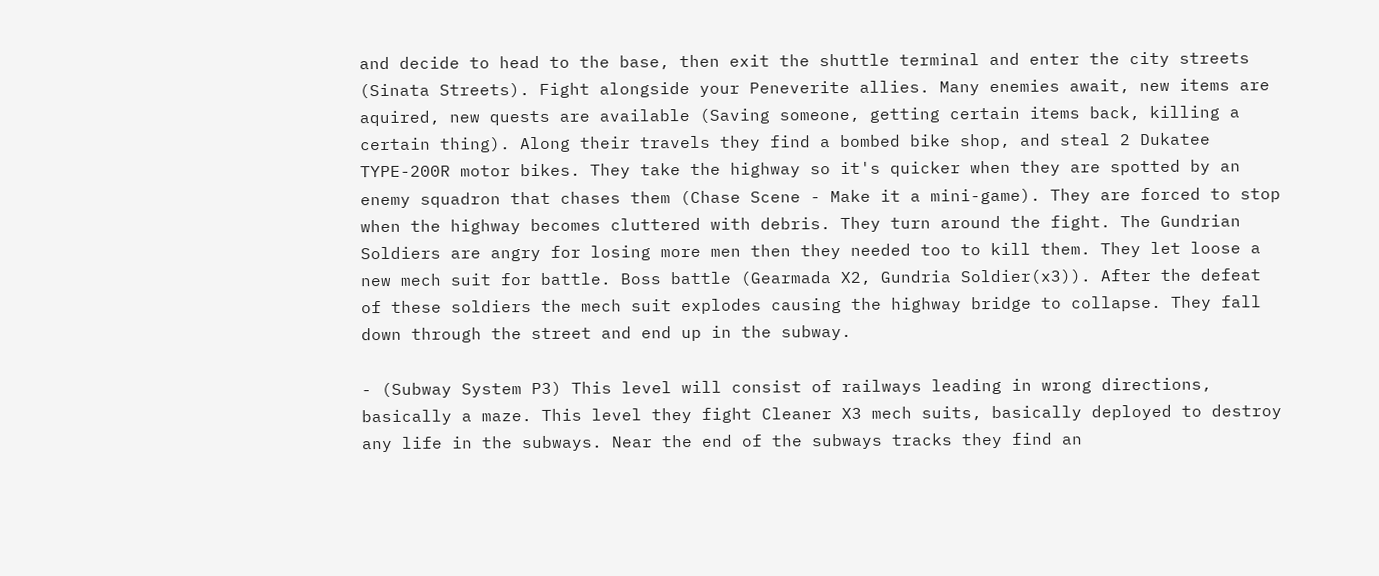and decide to head to the base, then exit the shuttle terminal and enter the city streets (Sinata Streets). Fight alongside your Peneverite allies. Many enemies await, new items are aquired, new quests are available (Saving someone, getting certain items back, killing a certain thing). Along their travels they find a bombed bike shop, and steal 2 Dukatee TYPE-200R motor bikes. They take the highway so it's quicker when they are spotted by an enemy squadron that chases them (Chase Scene - Make it a mini-game). They are forced to stop when the highway becomes cluttered with debris. They turn around the fight. The Gundrian Soldiers are angry for losing more men then they needed too to kill them. They let loose a new mech suit for battle. Boss battle (Gearmada X2, Gundria Soldier(x3)). After the defeat of these soldiers the mech suit explodes causing the highway bridge to collapse. They fall down through the street and end up in the subway.

- (Subway System P3) This level will consist of railways leading in wrong directions, basically a maze. This level they fight Cleaner X3 mech suits, basically deployed to destroy any life in the subways. Near the end of the subways tracks they find an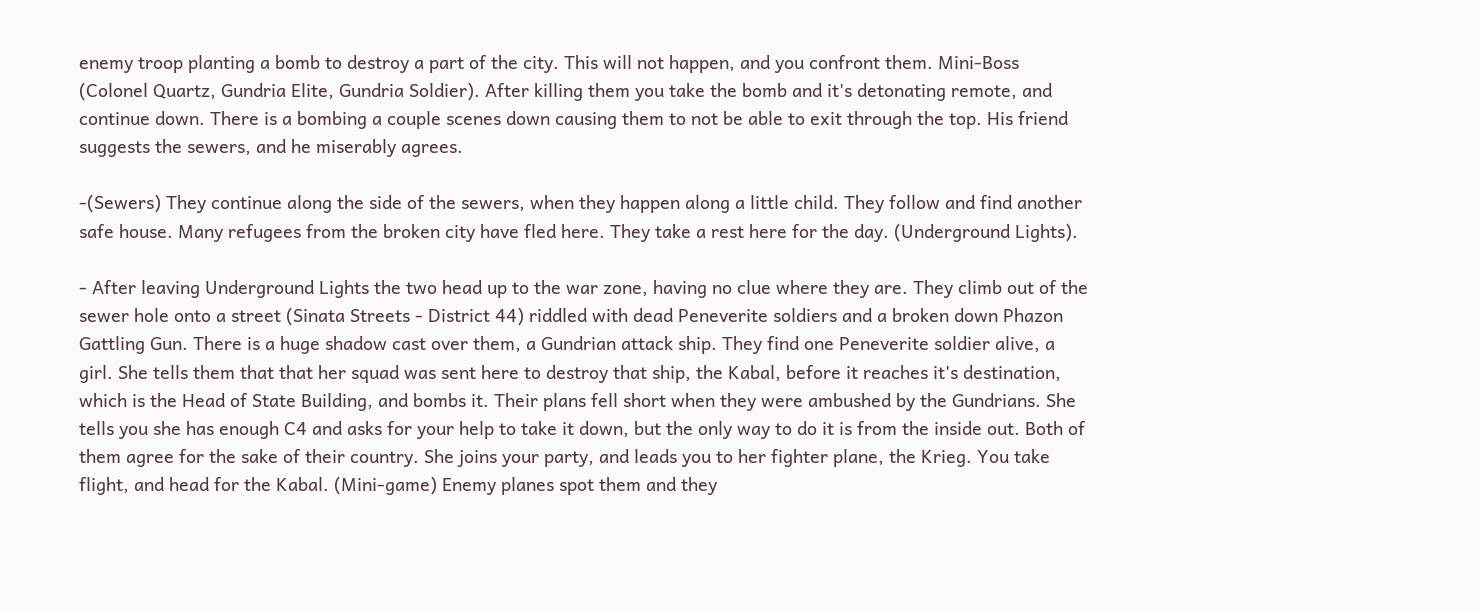enemy troop planting a bomb to destroy a part of the city. This will not happen, and you confront them. Mini-Boss (Colonel Quartz, Gundria Elite, Gundria Soldier). After killing them you take the bomb and it's detonating remote, and continue down. There is a bombing a couple scenes down causing them to not be able to exit through the top. His friend suggests the sewers, and he miserably agrees.

-(Sewers) They continue along the side of the sewers, when they happen along a little child. They follow and find another safe house. Many refugees from the broken city have fled here. They take a rest here for the day. (Underground Lights).

- After leaving Underground Lights the two head up to the war zone, having no clue where they are. They climb out of the sewer hole onto a street (Sinata Streets - District 44) riddled with dead Peneverite soldiers and a broken down Phazon Gattling Gun. There is a huge shadow cast over them, a Gundrian attack ship. They find one Peneverite soldier alive, a girl. She tells them that that her squad was sent here to destroy that ship, the Kabal, before it reaches it's destination, which is the Head of State Building, and bombs it. Their plans fell short when they were ambushed by the Gundrians. She tells you she has enough C4 and asks for your help to take it down, but the only way to do it is from the inside out. Both of them agree for the sake of their country. She joins your party, and leads you to her fighter plane, the Krieg. You take flight, and head for the Kabal. (Mini-game) Enemy planes spot them and they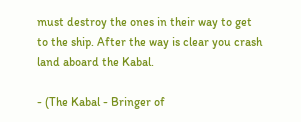must destroy the ones in their way to get to the ship. After the way is clear you crash land aboard the Kabal.

- (The Kabal - Bringer of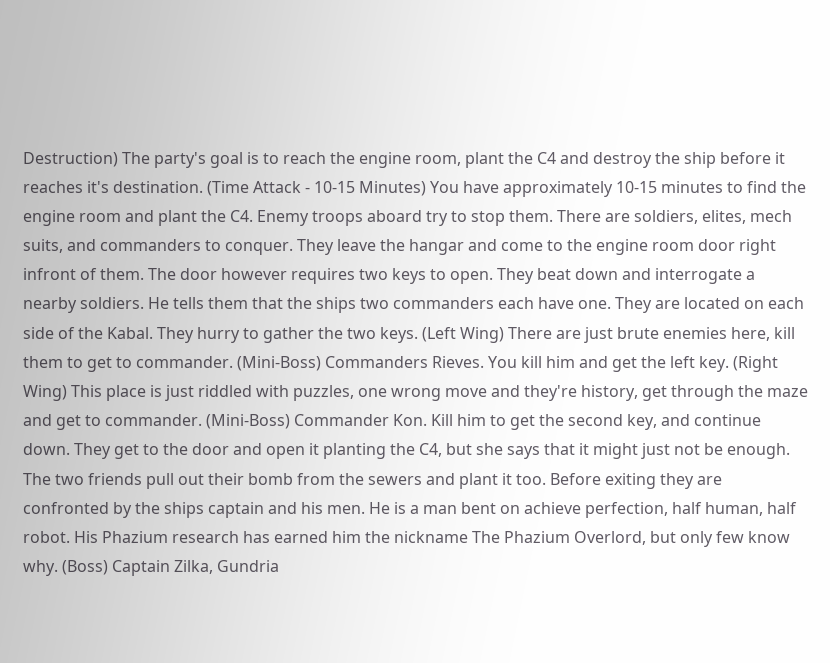Destruction) The party's goal is to reach the engine room, plant the C4 and destroy the ship before it reaches it's destination. (Time Attack - 10-15 Minutes) You have approximately 10-15 minutes to find the engine room and plant the C4. Enemy troops aboard try to stop them. There are soldiers, elites, mech suits, and commanders to conquer. They leave the hangar and come to the engine room door right infront of them. The door however requires two keys to open. They beat down and interrogate a nearby soldiers. He tells them that the ships two commanders each have one. They are located on each side of the Kabal. They hurry to gather the two keys. (Left Wing) There are just brute enemies here, kill them to get to commander. (Mini-Boss) Commanders Rieves. You kill him and get the left key. (Right Wing) This place is just riddled with puzzles, one wrong move and they're history, get through the maze and get to commander. (Mini-Boss) Commander Kon. Kill him to get the second key, and continue down. They get to the door and open it planting the C4, but she says that it might just not be enough. The two friends pull out their bomb from the sewers and plant it too. Before exiting they are confronted by the ships captain and his men. He is a man bent on achieve perfection, half human, half robot. His Phazium research has earned him the nickname The Phazium Overlord, but only few know why. (Boss) Captain Zilka, Gundria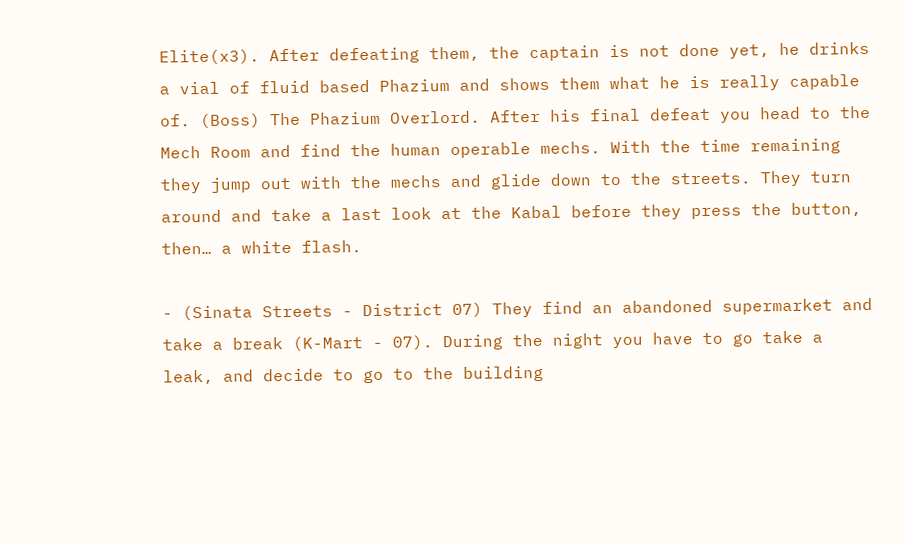Elite(x3). After defeating them, the captain is not done yet, he drinks a vial of fluid based Phazium and shows them what he is really capable of. (Boss) The Phazium Overlord. After his final defeat you head to the Mech Room and find the human operable mechs. With the time remaining they jump out with the mechs and glide down to the streets. They turn around and take a last look at the Kabal before they press the button, then… a white flash.

- (Sinata Streets - District 07) They find an abandoned supermarket and take a break (K-Mart - 07). During the night you have to go take a leak, and decide to go to the building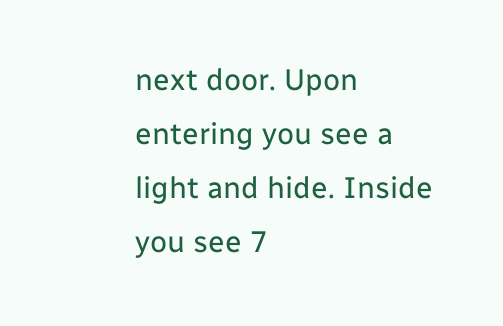next door. Upon entering you see a light and hide. Inside you see 7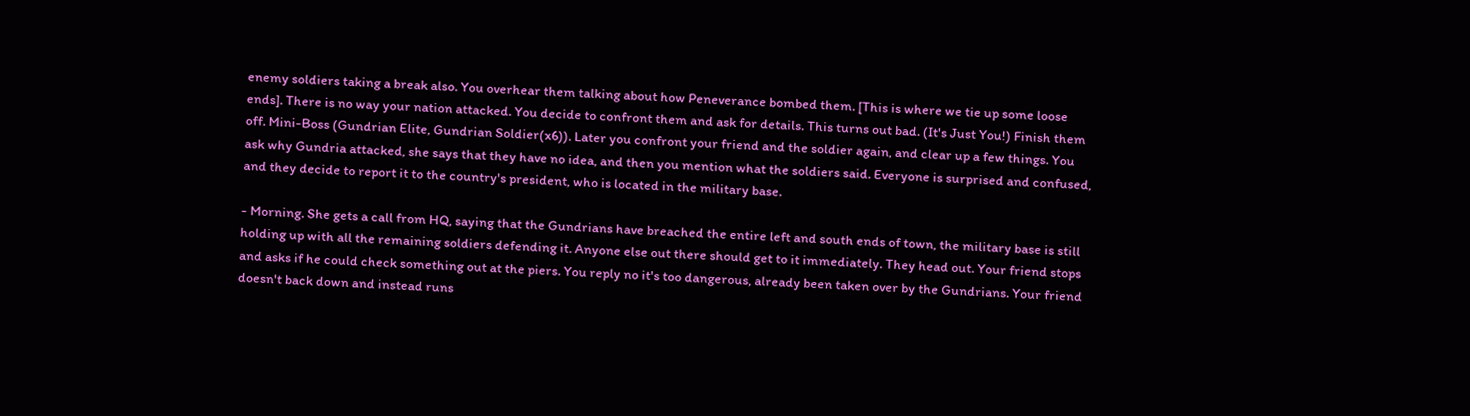enemy soldiers taking a break also. You overhear them talking about how Peneverance bombed them. [This is where we tie up some loose ends]. There is no way your nation attacked. You decide to confront them and ask for details. This turns out bad. (It's Just You!) Finish them off. Mini-Boss (Gundrian Elite, Gundrian Soldier(x6)). Later you confront your friend and the soldier again, and clear up a few things. You ask why Gundria attacked, she says that they have no idea, and then you mention what the soldiers said. Everyone is surprised and confused, and they decide to report it to the country's president, who is located in the military base.

- Morning. She gets a call from HQ, saying that the Gundrians have breached the entire left and south ends of town, the military base is still holding up with all the remaining soldiers defending it. Anyone else out there should get to it immediately. They head out. Your friend stops and asks if he could check something out at the piers. You reply no it's too dangerous, already been taken over by the Gundrians. Your friend doesn't back down and instead runs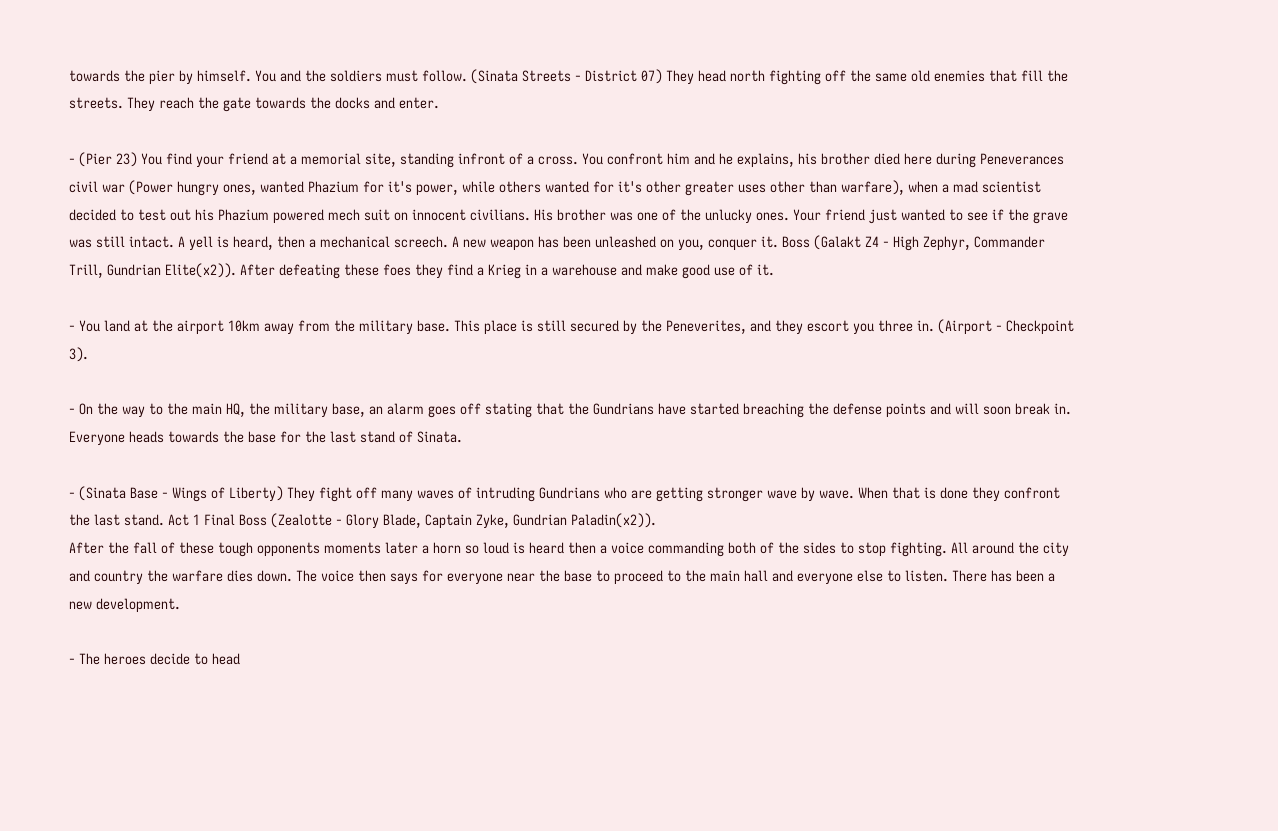towards the pier by himself. You and the soldiers must follow. (Sinata Streets - District 07) They head north fighting off the same old enemies that fill the streets. They reach the gate towards the docks and enter.

- (Pier 23) You find your friend at a memorial site, standing infront of a cross. You confront him and he explains, his brother died here during Peneverances civil war (Power hungry ones, wanted Phazium for it's power, while others wanted for it's other greater uses other than warfare), when a mad scientist decided to test out his Phazium powered mech suit on innocent civilians. His brother was one of the unlucky ones. Your friend just wanted to see if the grave was still intact. A yell is heard, then a mechanical screech. A new weapon has been unleashed on you, conquer it. Boss (Galakt Z4 - High Zephyr, Commander Trill, Gundrian Elite(x2)). After defeating these foes they find a Krieg in a warehouse and make good use of it.

- You land at the airport 10km away from the military base. This place is still secured by the Peneverites, and they escort you three in. (Airport - Checkpoint 3).

- On the way to the main HQ, the military base, an alarm goes off stating that the Gundrians have started breaching the defense points and will soon break in. Everyone heads towards the base for the last stand of Sinata.

- (Sinata Base - Wings of Liberty) They fight off many waves of intruding Gundrians who are getting stronger wave by wave. When that is done they confront the last stand. Act 1 Final Boss (Zealotte - Glory Blade, Captain Zyke, Gundrian Paladin(x2)).
After the fall of these tough opponents moments later a horn so loud is heard then a voice commanding both of the sides to stop fighting. All around the city and country the warfare dies down. The voice then says for everyone near the base to proceed to the main hall and everyone else to listen. There has been a new development.

- The heroes decide to head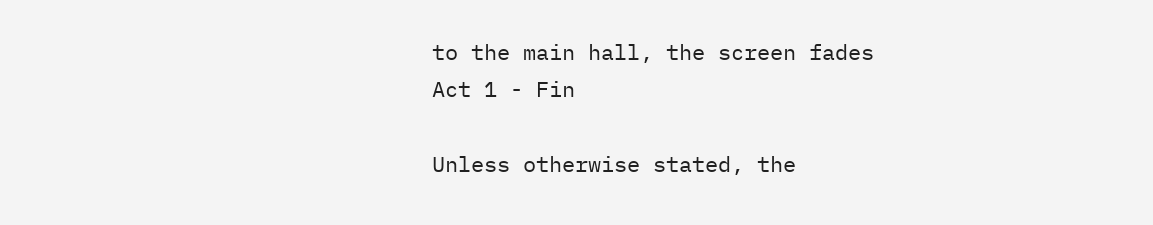to the main hall, the screen fades
Act 1 - Fin

Unless otherwise stated, the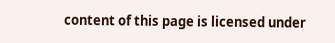content of this page is licensed under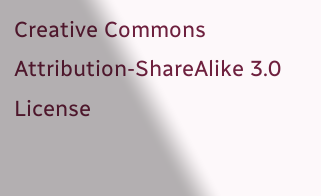Creative Commons Attribution-ShareAlike 3.0 License